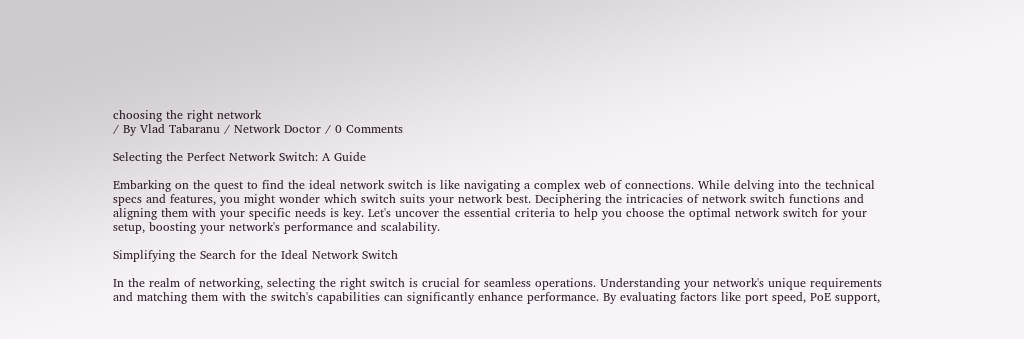choosing the right network
/ By Vlad Tabaranu / Network Doctor / 0 Comments

Selecting the Perfect Network Switch: A Guide

Embarking on the quest to find the ideal network switch is like navigating a complex web of connections. While delving into the technical specs and features, you might wonder which switch suits your network best. Deciphering the intricacies of network switch functions and aligning them with your specific needs is key. Let's uncover the essential criteria to help you choose the optimal network switch for your setup, boosting your network's performance and scalability.

Simplifying the Search for the Ideal Network Switch

In the realm of networking, selecting the right switch is crucial for seamless operations. Understanding your network's unique requirements and matching them with the switch's capabilities can significantly enhance performance. By evaluating factors like port speed, PoE support,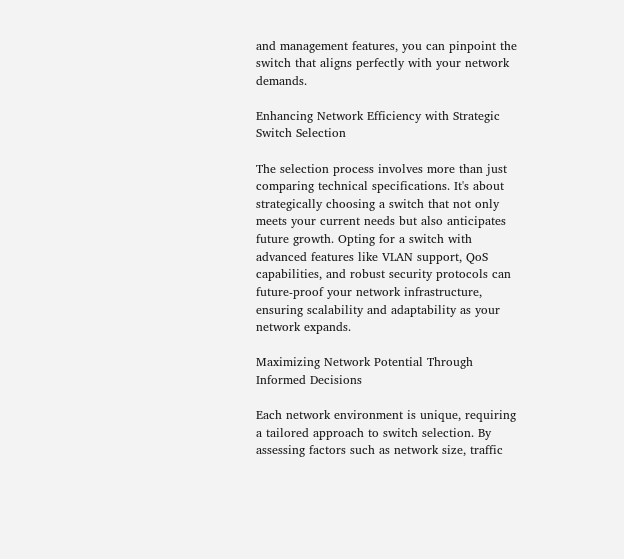and management features, you can pinpoint the switch that aligns perfectly with your network demands.

Enhancing Network Efficiency with Strategic Switch Selection

The selection process involves more than just comparing technical specifications. It's about strategically choosing a switch that not only meets your current needs but also anticipates future growth. Opting for a switch with advanced features like VLAN support, QoS capabilities, and robust security protocols can future-proof your network infrastructure, ensuring scalability and adaptability as your network expands.

Maximizing Network Potential Through Informed Decisions

Each network environment is unique, requiring a tailored approach to switch selection. By assessing factors such as network size, traffic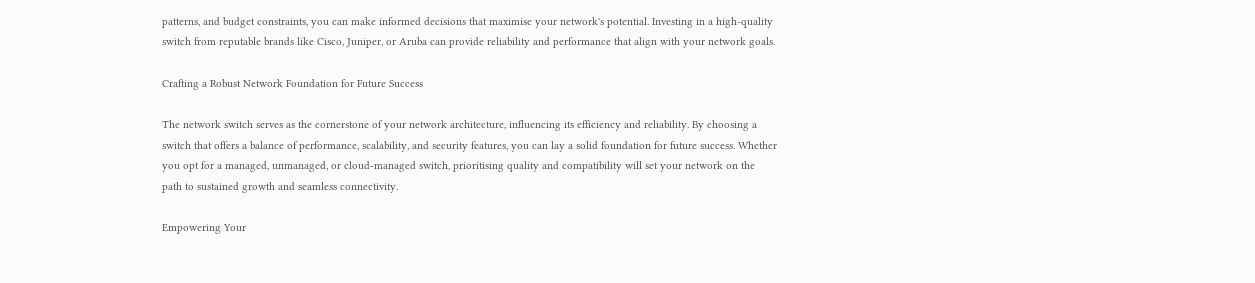patterns, and budget constraints, you can make informed decisions that maximise your network's potential. Investing in a high-quality switch from reputable brands like Cisco, Juniper, or Aruba can provide reliability and performance that align with your network goals.

Crafting a Robust Network Foundation for Future Success

The network switch serves as the cornerstone of your network architecture, influencing its efficiency and reliability. By choosing a switch that offers a balance of performance, scalability, and security features, you can lay a solid foundation for future success. Whether you opt for a managed, unmanaged, or cloud-managed switch, prioritising quality and compatibility will set your network on the path to sustained growth and seamless connectivity.

Empowering Your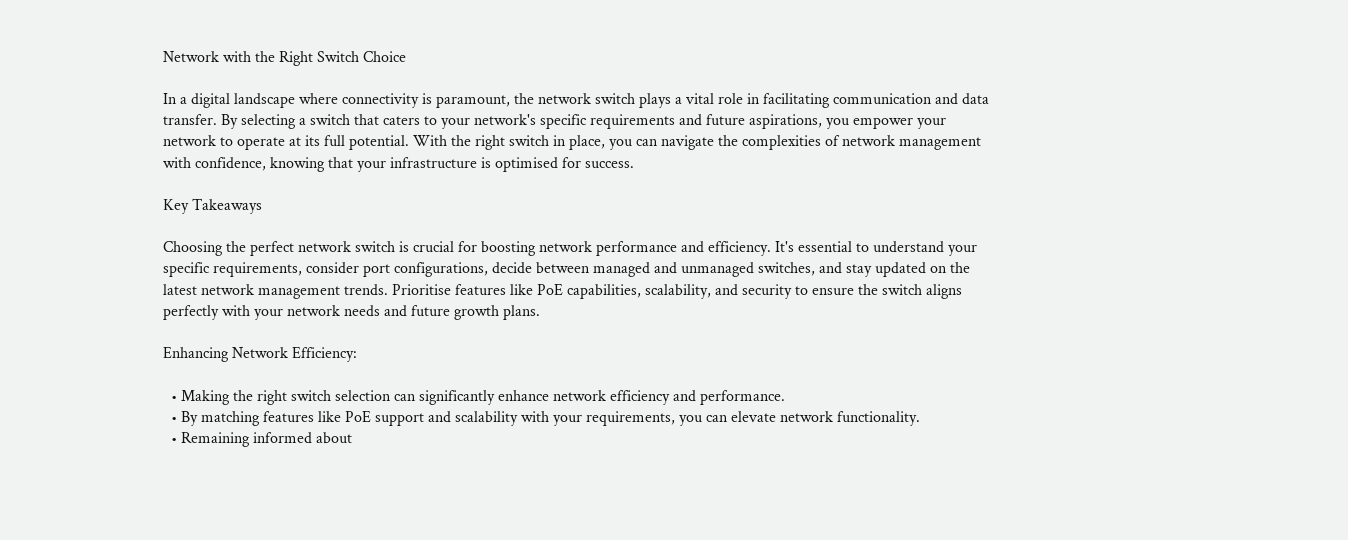Network with the Right Switch Choice

In a digital landscape where connectivity is paramount, the network switch plays a vital role in facilitating communication and data transfer. By selecting a switch that caters to your network's specific requirements and future aspirations, you empower your network to operate at its full potential. With the right switch in place, you can navigate the complexities of network management with confidence, knowing that your infrastructure is optimised for success.

Key Takeaways

Choosing the perfect network switch is crucial for boosting network performance and efficiency. It's essential to understand your specific requirements, consider port configurations, decide between managed and unmanaged switches, and stay updated on the latest network management trends. Prioritise features like PoE capabilities, scalability, and security to ensure the switch aligns perfectly with your network needs and future growth plans.

Enhancing Network Efficiency:

  • Making the right switch selection can significantly enhance network efficiency and performance.
  • By matching features like PoE support and scalability with your requirements, you can elevate network functionality.
  • Remaining informed about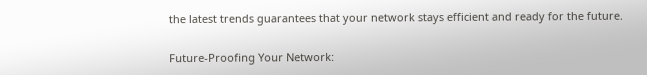the latest trends guarantees that your network stays efficient and ready for the future.

Future-Proofing Your Network: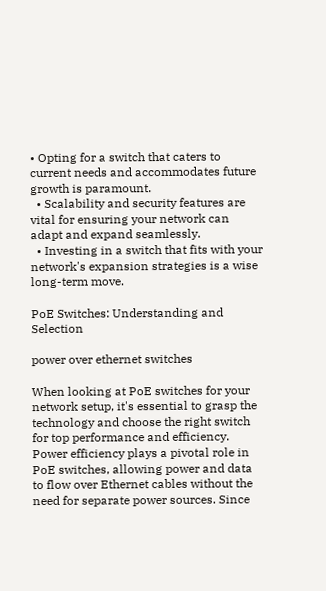• Opting for a switch that caters to current needs and accommodates future growth is paramount.
  • Scalability and security features are vital for ensuring your network can adapt and expand seamlessly.
  • Investing in a switch that fits with your network's expansion strategies is a wise long-term move.

PoE Switches: Understanding and Selection

power over ethernet switches

When looking at PoE switches for your network setup, it's essential to grasp the technology and choose the right switch for top performance and efficiency. Power efficiency plays a pivotal role in PoE switches, allowing power and data to flow over Ethernet cables without the need for separate power sources. Since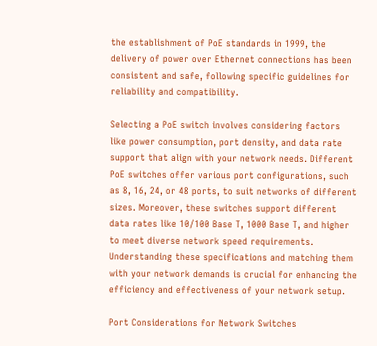the establishment of PoE standards in 1999, the delivery of power over Ethernet connections has been consistent and safe, following specific guidelines for reliability and compatibility.

Selecting a PoE switch involves considering factors like power consumption, port density, and data rate support that align with your network needs. Different PoE switches offer various port configurations, such as 8, 16, 24, or 48 ports, to suit networks of different sizes. Moreover, these switches support different data rates like 10/100 Base T, 1000 Base T, and higher to meet diverse network speed requirements. Understanding these specifications and matching them with your network demands is crucial for enhancing the efficiency and effectiveness of your network setup.

Port Considerations for Network Switches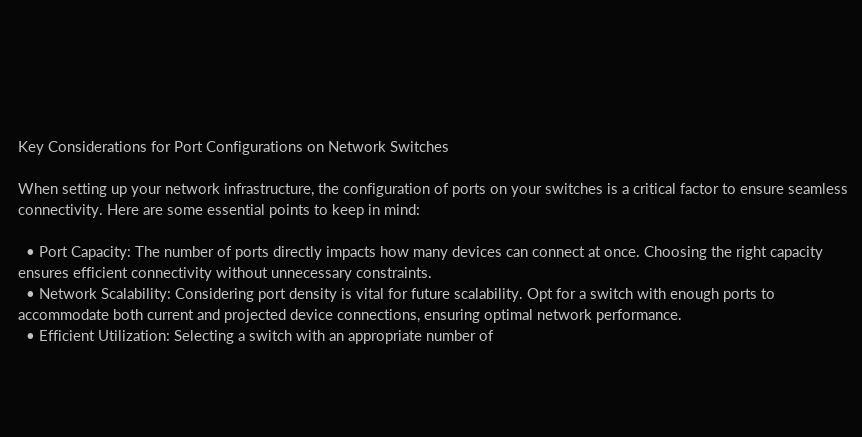Key Considerations for Port Configurations on Network Switches

When setting up your network infrastructure, the configuration of ports on your switches is a critical factor to ensure seamless connectivity. Here are some essential points to keep in mind:

  • Port Capacity: The number of ports directly impacts how many devices can connect at once. Choosing the right capacity ensures efficient connectivity without unnecessary constraints.
  • Network Scalability: Considering port density is vital for future scalability. Opt for a switch with enough ports to accommodate both current and projected device connections, ensuring optimal network performance.
  • Efficient Utilization: Selecting a switch with an appropriate number of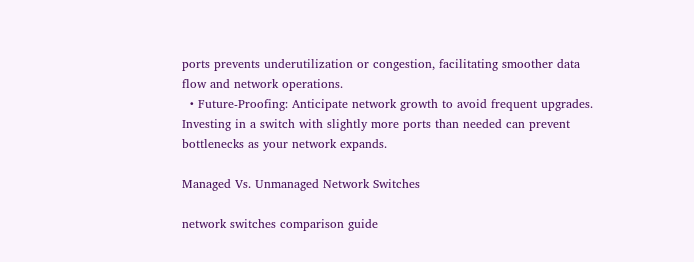ports prevents underutilization or congestion, facilitating smoother data flow and network operations.
  • Future-Proofing: Anticipate network growth to avoid frequent upgrades. Investing in a switch with slightly more ports than needed can prevent bottlenecks as your network expands.

Managed Vs. Unmanaged Network Switches

network switches comparison guide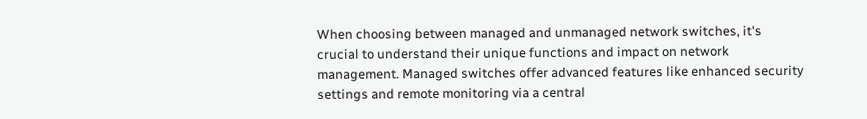When choosing between managed and unmanaged network switches, it's crucial to understand their unique functions and impact on network management. Managed switches offer advanced features like enhanced security settings and remote monitoring via a central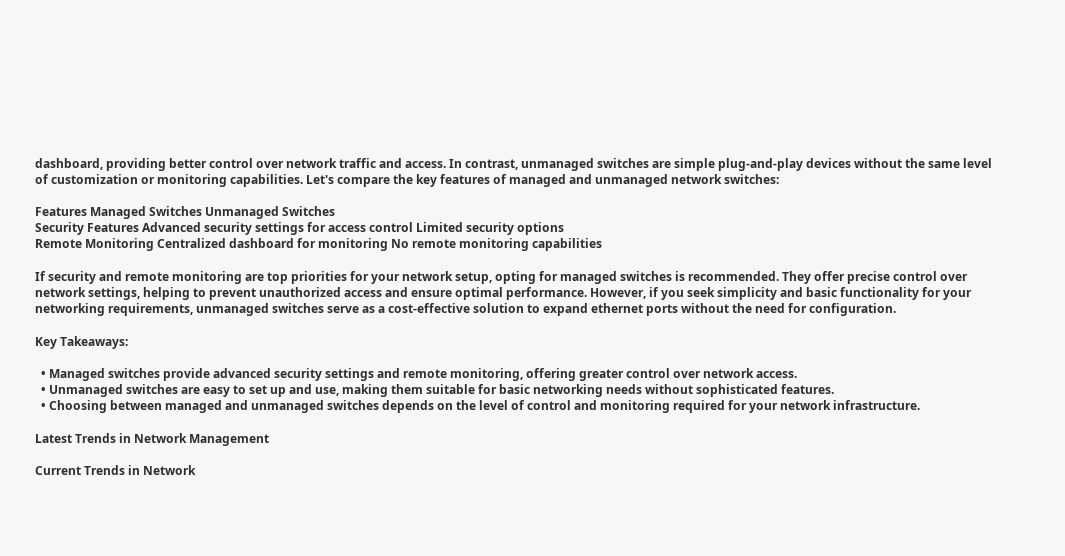dashboard, providing better control over network traffic and access. In contrast, unmanaged switches are simple plug-and-play devices without the same level of customization or monitoring capabilities. Let's compare the key features of managed and unmanaged network switches:

Features Managed Switches Unmanaged Switches
Security Features Advanced security settings for access control Limited security options
Remote Monitoring Centralized dashboard for monitoring No remote monitoring capabilities

If security and remote monitoring are top priorities for your network setup, opting for managed switches is recommended. They offer precise control over network settings, helping to prevent unauthorized access and ensure optimal performance. However, if you seek simplicity and basic functionality for your networking requirements, unmanaged switches serve as a cost-effective solution to expand ethernet ports without the need for configuration.

Key Takeaways:

  • Managed switches provide advanced security settings and remote monitoring, offering greater control over network access.
  • Unmanaged switches are easy to set up and use, making them suitable for basic networking needs without sophisticated features.
  • Choosing between managed and unmanaged switches depends on the level of control and monitoring required for your network infrastructure.

Latest Trends in Network Management

Current Trends in Network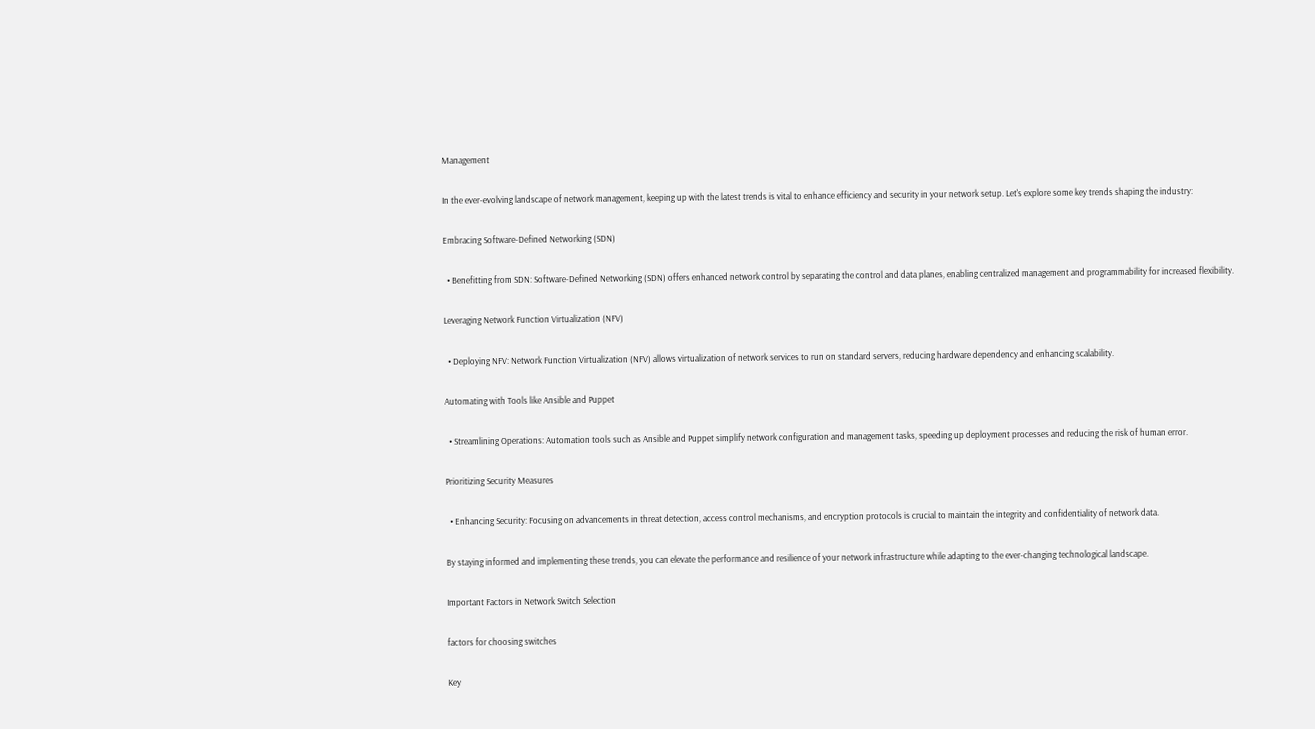Management

In the ever-evolving landscape of network management, keeping up with the latest trends is vital to enhance efficiency and security in your network setup. Let's explore some key trends shaping the industry:

Embracing Software-Defined Networking (SDN)

  • Benefitting from SDN: Software-Defined Networking (SDN) offers enhanced network control by separating the control and data planes, enabling centralized management and programmability for increased flexibility.

Leveraging Network Function Virtualization (NFV)

  • Deploying NFV: Network Function Virtualization (NFV) allows virtualization of network services to run on standard servers, reducing hardware dependency and enhancing scalability.

Automating with Tools like Ansible and Puppet

  • Streamlining Operations: Automation tools such as Ansible and Puppet simplify network configuration and management tasks, speeding up deployment processes and reducing the risk of human error.

Prioritizing Security Measures

  • Enhancing Security: Focusing on advancements in threat detection, access control mechanisms, and encryption protocols is crucial to maintain the integrity and confidentiality of network data.

By staying informed and implementing these trends, you can elevate the performance and resilience of your network infrastructure while adapting to the ever-changing technological landscape.

Important Factors in Network Switch Selection

factors for choosing switches

Key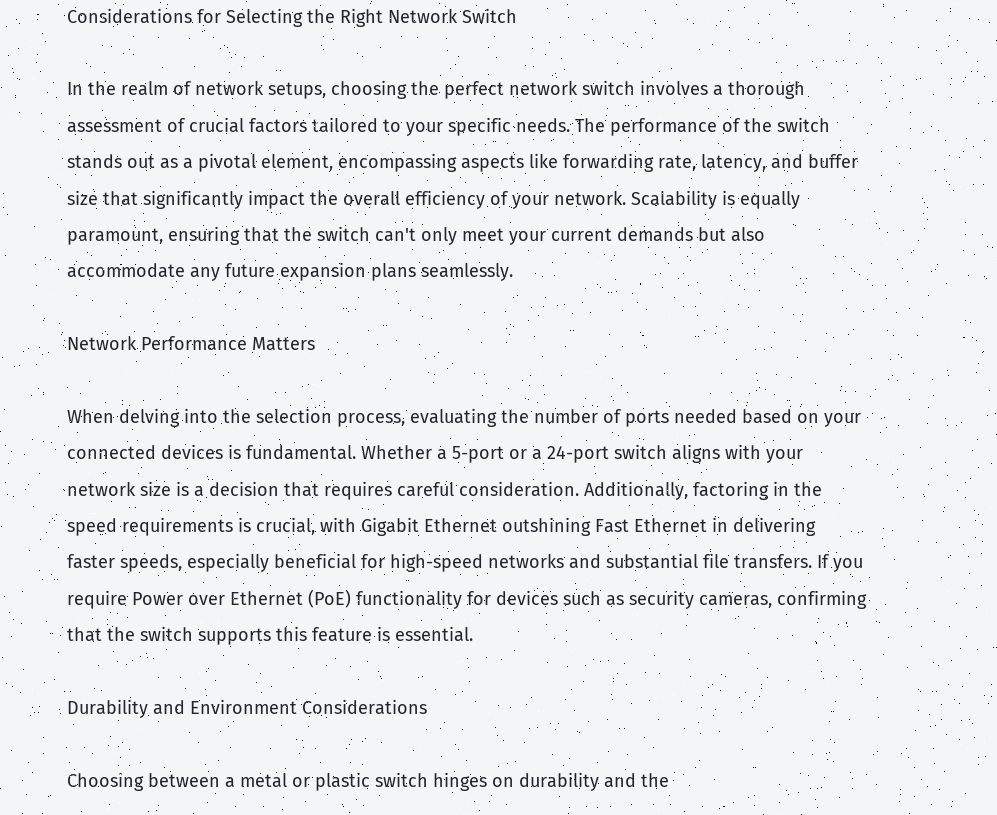Considerations for Selecting the Right Network Switch

In the realm of network setups, choosing the perfect network switch involves a thorough assessment of crucial factors tailored to your specific needs. The performance of the switch stands out as a pivotal element, encompassing aspects like forwarding rate, latency, and buffer size that significantly impact the overall efficiency of your network. Scalability is equally paramount, ensuring that the switch can't only meet your current demands but also accommodate any future expansion plans seamlessly.

Network Performance Matters

When delving into the selection process, evaluating the number of ports needed based on your connected devices is fundamental. Whether a 5-port or a 24-port switch aligns with your network size is a decision that requires careful consideration. Additionally, factoring in the speed requirements is crucial, with Gigabit Ethernet outshining Fast Ethernet in delivering faster speeds, especially beneficial for high-speed networks and substantial file transfers. If you require Power over Ethernet (PoE) functionality for devices such as security cameras, confirming that the switch supports this feature is essential.

Durability and Environment Considerations

Choosing between a metal or plastic switch hinges on durability and the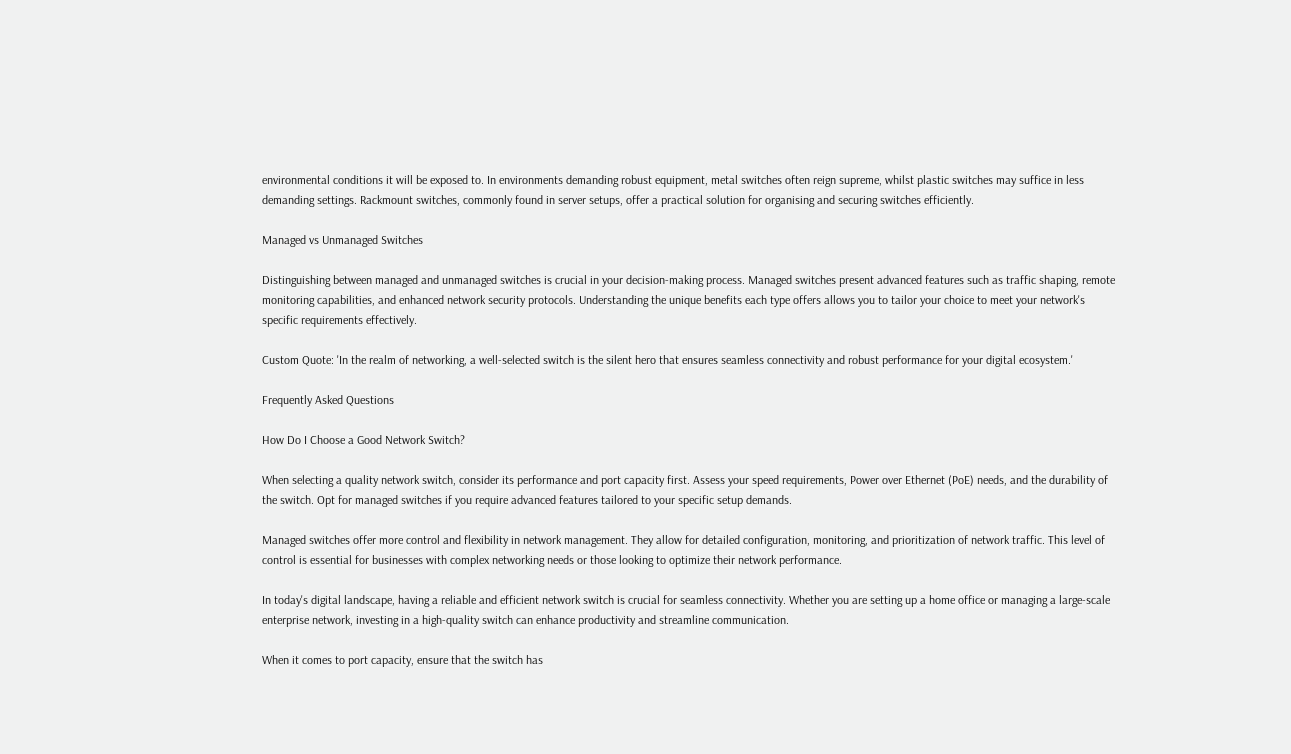environmental conditions it will be exposed to. In environments demanding robust equipment, metal switches often reign supreme, whilst plastic switches may suffice in less demanding settings. Rackmount switches, commonly found in server setups, offer a practical solution for organising and securing switches efficiently.

Managed vs Unmanaged Switches

Distinguishing between managed and unmanaged switches is crucial in your decision-making process. Managed switches present advanced features such as traffic shaping, remote monitoring capabilities, and enhanced network security protocols. Understanding the unique benefits each type offers allows you to tailor your choice to meet your network's specific requirements effectively.

Custom Quote: 'In the realm of networking, a well-selected switch is the silent hero that ensures seamless connectivity and robust performance for your digital ecosystem.'

Frequently Asked Questions

How Do I Choose a Good Network Switch?

When selecting a quality network switch, consider its performance and port capacity first. Assess your speed requirements, Power over Ethernet (PoE) needs, and the durability of the switch. Opt for managed switches if you require advanced features tailored to your specific setup demands.

Managed switches offer more control and flexibility in network management. They allow for detailed configuration, monitoring, and prioritization of network traffic. This level of control is essential for businesses with complex networking needs or those looking to optimize their network performance.

In today's digital landscape, having a reliable and efficient network switch is crucial for seamless connectivity. Whether you are setting up a home office or managing a large-scale enterprise network, investing in a high-quality switch can enhance productivity and streamline communication.

When it comes to port capacity, ensure that the switch has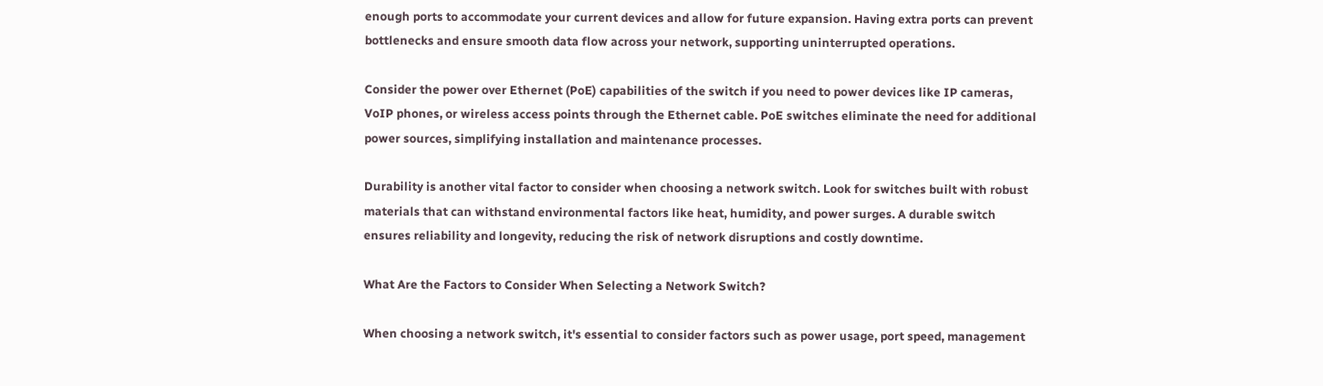enough ports to accommodate your current devices and allow for future expansion. Having extra ports can prevent bottlenecks and ensure smooth data flow across your network, supporting uninterrupted operations.

Consider the power over Ethernet (PoE) capabilities of the switch if you need to power devices like IP cameras, VoIP phones, or wireless access points through the Ethernet cable. PoE switches eliminate the need for additional power sources, simplifying installation and maintenance processes.

Durability is another vital factor to consider when choosing a network switch. Look for switches built with robust materials that can withstand environmental factors like heat, humidity, and power surges. A durable switch ensures reliability and longevity, reducing the risk of network disruptions and costly downtime.

What Are the Factors to Consider When Selecting a Network Switch?

When choosing a network switch, it's essential to consider factors such as power usage, port speed, management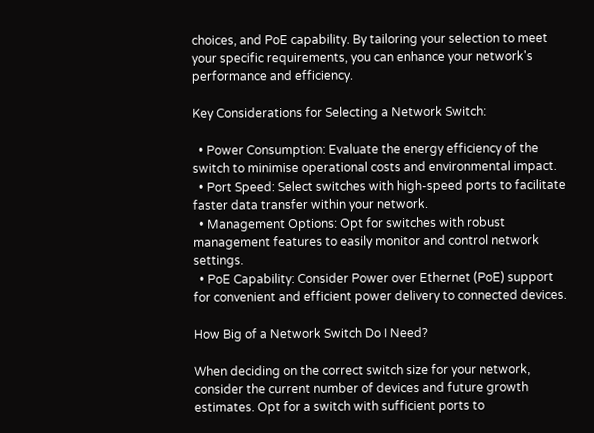choices, and PoE capability. By tailoring your selection to meet your specific requirements, you can enhance your network's performance and efficiency.

Key Considerations for Selecting a Network Switch:

  • Power Consumption: Evaluate the energy efficiency of the switch to minimise operational costs and environmental impact.
  • Port Speed: Select switches with high-speed ports to facilitate faster data transfer within your network.
  • Management Options: Opt for switches with robust management features to easily monitor and control network settings.
  • PoE Capability: Consider Power over Ethernet (PoE) support for convenient and efficient power delivery to connected devices.

How Big of a Network Switch Do I Need?

When deciding on the correct switch size for your network, consider the current number of devices and future growth estimates. Opt for a switch with sufficient ports to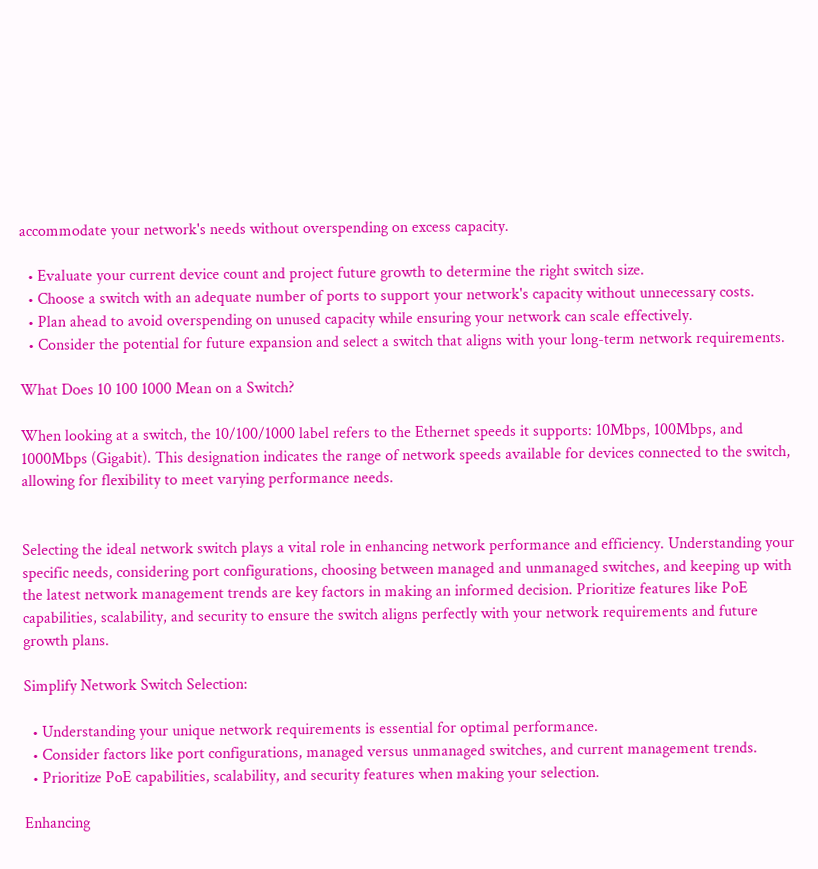accommodate your network's needs without overspending on excess capacity.

  • Evaluate your current device count and project future growth to determine the right switch size.
  • Choose a switch with an adequate number of ports to support your network's capacity without unnecessary costs.
  • Plan ahead to avoid overspending on unused capacity while ensuring your network can scale effectively.
  • Consider the potential for future expansion and select a switch that aligns with your long-term network requirements.

What Does 10 100 1000 Mean on a Switch?

When looking at a switch, the 10/100/1000 label refers to the Ethernet speeds it supports: 10Mbps, 100Mbps, and 1000Mbps (Gigabit). This designation indicates the range of network speeds available for devices connected to the switch, allowing for flexibility to meet varying performance needs.


Selecting the ideal network switch plays a vital role in enhancing network performance and efficiency. Understanding your specific needs, considering port configurations, choosing between managed and unmanaged switches, and keeping up with the latest network management trends are key factors in making an informed decision. Prioritize features like PoE capabilities, scalability, and security to ensure the switch aligns perfectly with your network requirements and future growth plans.

Simplify Network Switch Selection:

  • Understanding your unique network requirements is essential for optimal performance.
  • Consider factors like port configurations, managed versus unmanaged switches, and current management trends.
  • Prioritize PoE capabilities, scalability, and security features when making your selection.

Enhancing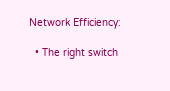Network Efficiency:

  • The right switch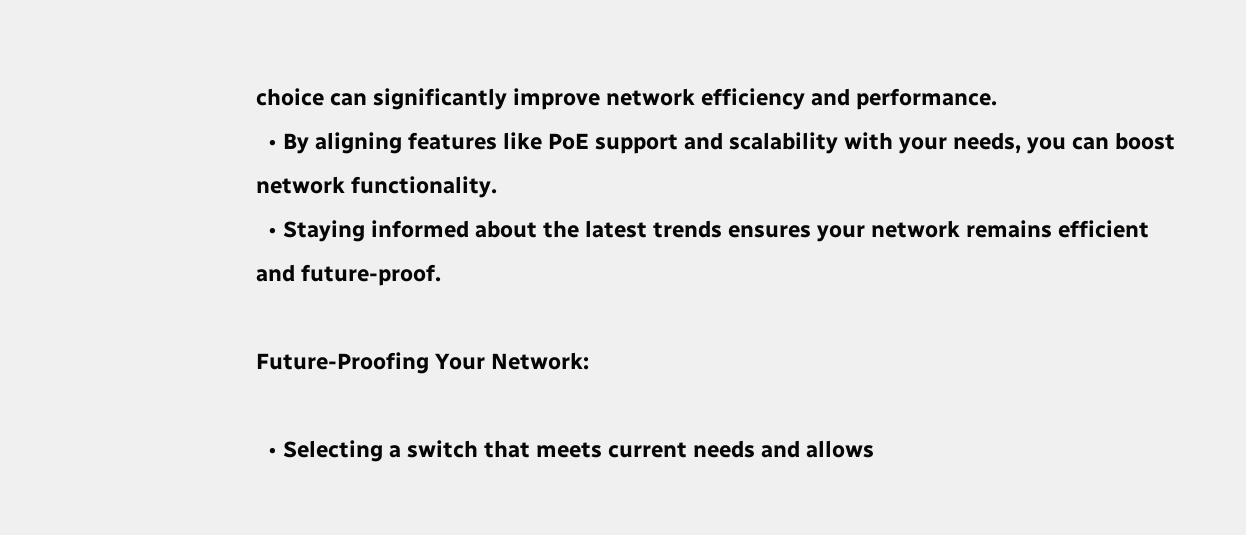choice can significantly improve network efficiency and performance.
  • By aligning features like PoE support and scalability with your needs, you can boost network functionality.
  • Staying informed about the latest trends ensures your network remains efficient and future-proof.

Future-Proofing Your Network:

  • Selecting a switch that meets current needs and allows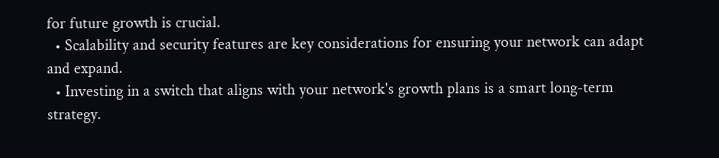for future growth is crucial.
  • Scalability and security features are key considerations for ensuring your network can adapt and expand.
  • Investing in a switch that aligns with your network's growth plans is a smart long-term strategy.